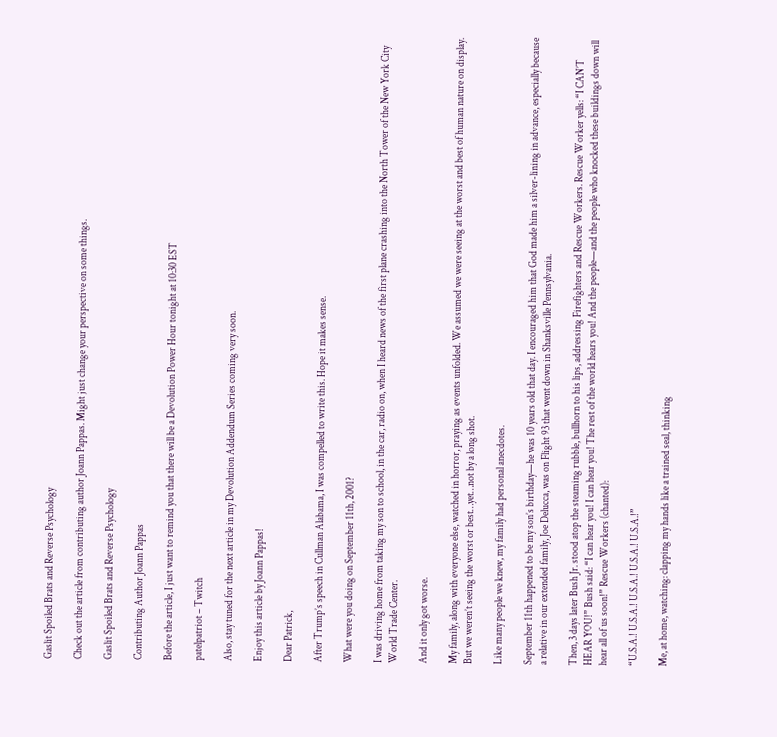Gaslit Spoiled Brats and Reverse Psychology

Check out the article from contributing author Joann Pappas. Might just change your perspective on some things.

Gaslit Spoiled Brats and Reverse Psychology

Contributing Author Joann Pappas

Before the article, I just want to remind you that there will be a Devolution Power Hour tonight at 10:30 EST

patelpatriot – Twitch

Also, stay tuned for the next article in my Devolution Addendum Series coming very soon.

Enjoy this article by Joann Pappas!

Dear Patrick,

After Trump’s speech in Cullman Alabama, I was compelled to write this. Hope it makes sense.

What were you doing on September 11th, 2001?

I was driving home from taking my son to school, in the car, radio on, when I heard news of the first plane crashing into the North Tower of the New York City World Trade Center.

And it only got worse.

My family, along with everyone else, watched in horror, praying as events unfolded. We assumed we were seeing at the worst and best of human nature on display. But we weren’t seeing the worst or best…yet…not by a long shot.

Like many people we knew, my family had personal anecdotes.

September 11th happened to be my son’s birthday—he was 10 years old that day. I encouraged him that God made him a silver-lining in advance, especially because a relative in our extended family, Joe Delucca, was on Flight 93 that went down in Shanksville Pennsylvania.

Then, 3 days later Bush Jr. stood atop the steaming rubble, bullhorn to his lips, addressing Firefighters and Rescue Workers. Rescue Worker yells: “I CAN’T HEAR YOU!” Bush said: “I can hear you! I can hear you! The rest of the world hears you! And the people—and the people who knocked these buildings down will hear all of us soon!” Rescue Workers (chanted):

“U.S.A.! U.S.A.! U.S.A.! U.S.A.! U.S.A.!”

Me, at home, watching: clapping my hands like a trained seal, thinking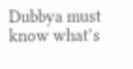Dubbya must know what’s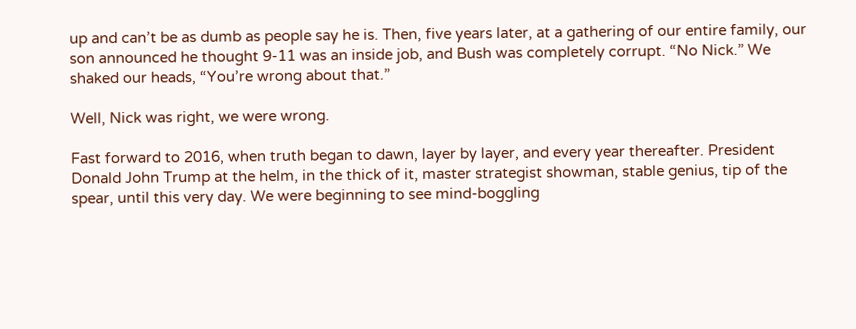up and can’t be as dumb as people say he is. Then, five years later, at a gathering of our entire family, our son announced he thought 9-11 was an inside job, and Bush was completely corrupt. “No Nick.” We shaked our heads, “You’re wrong about that.”

Well, Nick was right, we were wrong.

Fast forward to 2016, when truth began to dawn, layer by layer, and every year thereafter. President Donald John Trump at the helm, in the thick of it, master strategist showman, stable genius, tip of the spear, until this very day. We were beginning to see mind-boggling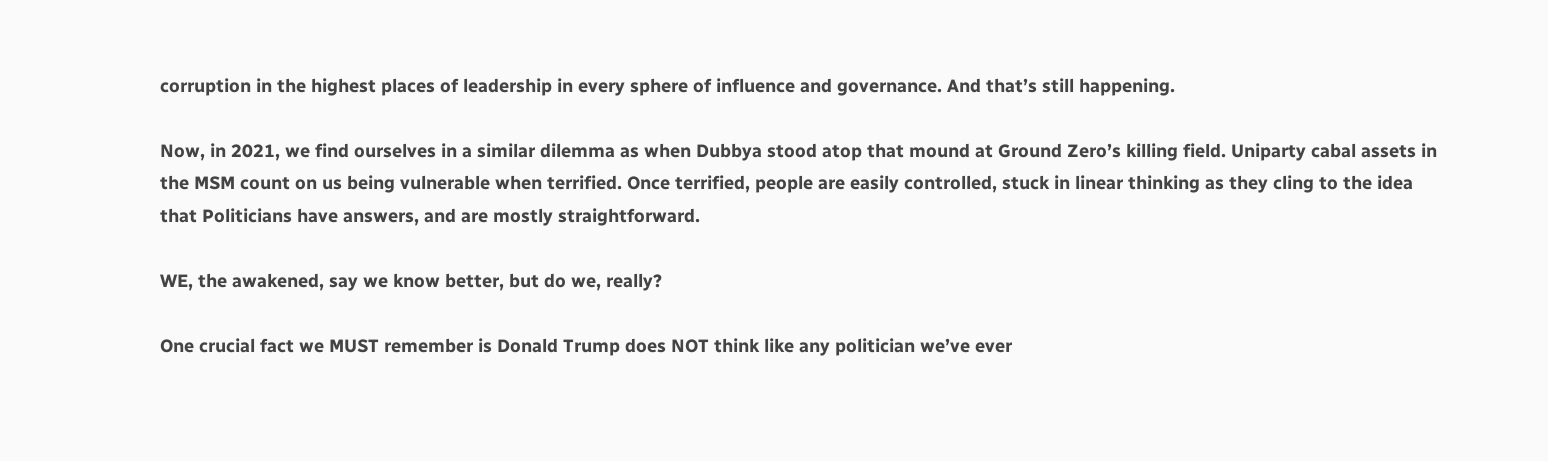corruption in the highest places of leadership in every sphere of influence and governance. And that’s still happening.

Now, in 2021, we find ourselves in a similar dilemma as when Dubbya stood atop that mound at Ground Zero’s killing field. Uniparty cabal assets in the MSM count on us being vulnerable when terrified. Once terrified, people are easily controlled, stuck in linear thinking as they cling to the idea that Politicians have answers, and are mostly straightforward.

WE, the awakened, say we know better, but do we, really?

One crucial fact we MUST remember is Donald Trump does NOT think like any politician we’ve ever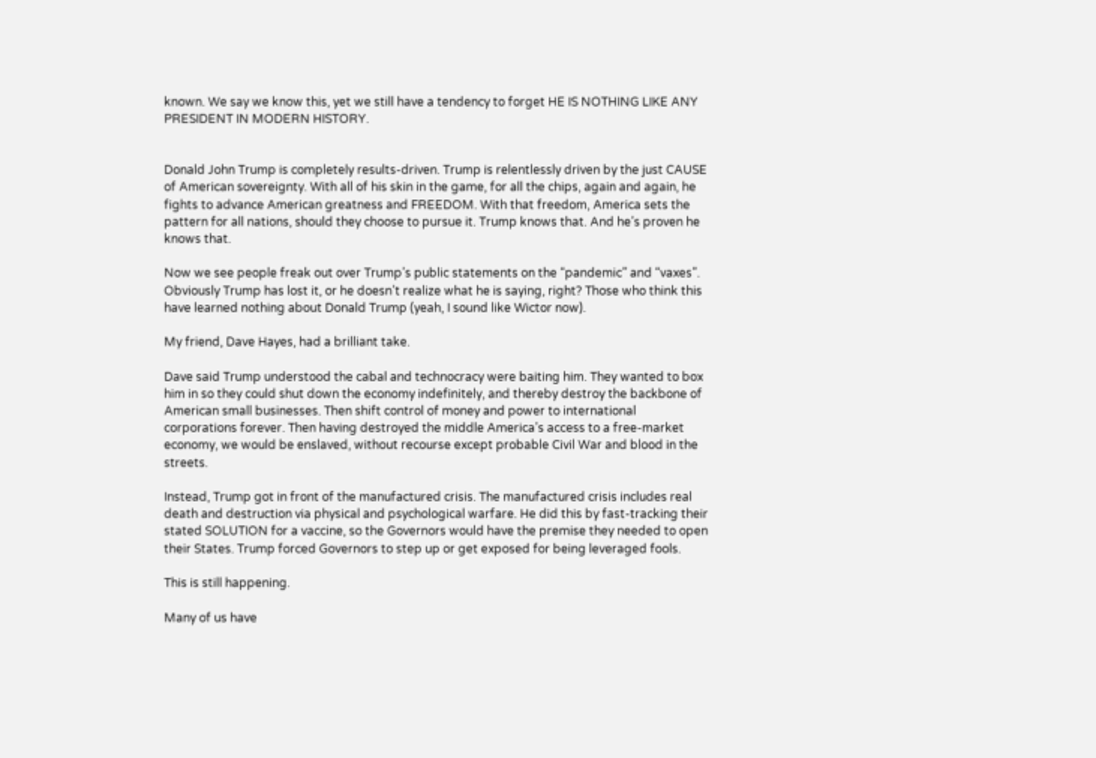known. We say we know this, yet we still have a tendency to forget HE IS NOTHING LIKE ANY PRESIDENT IN MODERN HISTORY.


Donald John Trump is completely results-driven. Trump is relentlessly driven by the just CAUSE of American sovereignty. With all of his skin in the game, for all the chips, again and again, he fights to advance American greatness and FREEDOM. With that freedom, America sets the pattern for all nations, should they choose to pursue it. Trump knows that. And he’s proven he knows that.

Now we see people freak out over Trump’s public statements on the “pandemic” and “vaxes”. Obviously Trump has lost it, or he doesn’t realize what he is saying, right? Those who think this have learned nothing about Donald Trump (yeah, I sound like Wictor now).

My friend, Dave Hayes, had a brilliant take.

Dave said Trump understood the cabal and technocracy were baiting him. They wanted to box him in so they could shut down the economy indefinitely, and thereby destroy the backbone of American small businesses. Then shift control of money and power to international corporations forever. Then having destroyed the middle America’s access to a free-market economy, we would be enslaved, without recourse except probable Civil War and blood in the streets.

Instead, Trump got in front of the manufactured crisis. The manufactured crisis includes real death and destruction via physical and psychological warfare. He did this by fast-tracking their stated SOLUTION for a vaccine, so the Governors would have the premise they needed to open their States. Trump forced Governors to step up or get exposed for being leveraged fools.

This is still happening.

Many of us have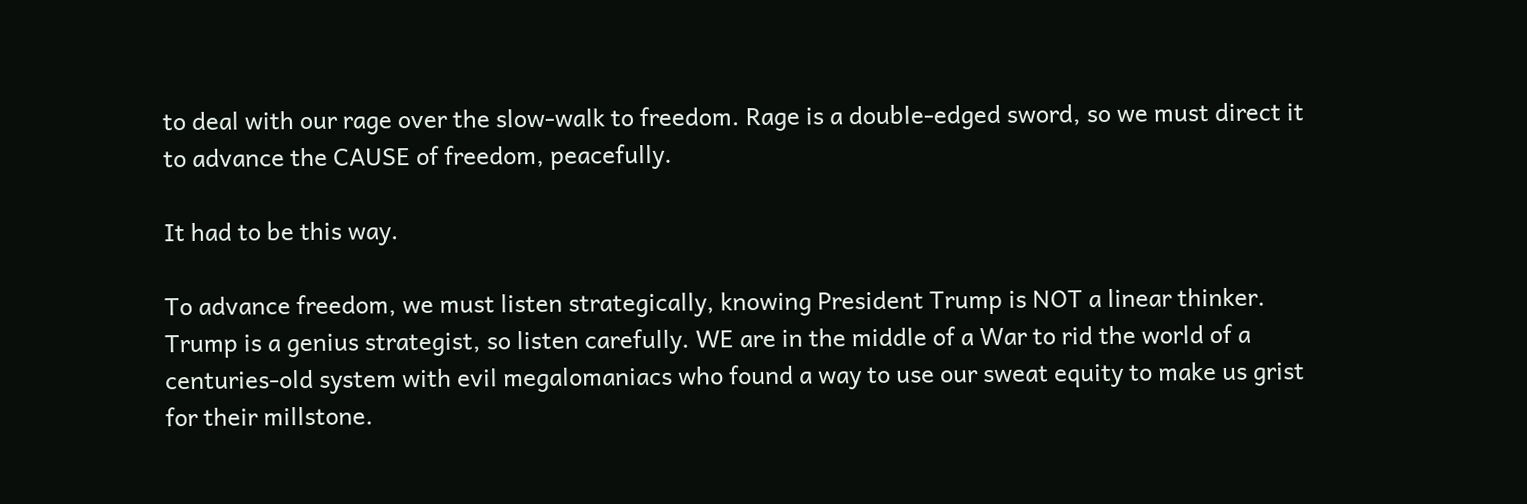to deal with our rage over the slow-walk to freedom. Rage is a double-edged sword, so we must direct it to advance the CAUSE of freedom, peacefully.

It had to be this way.

To advance freedom, we must listen strategically, knowing President Trump is NOT a linear thinker. Trump is a genius strategist, so listen carefully. WE are in the middle of a War to rid the world of a centuries-old system with evil megalomaniacs who found a way to use our sweat equity to make us grist for their millstone.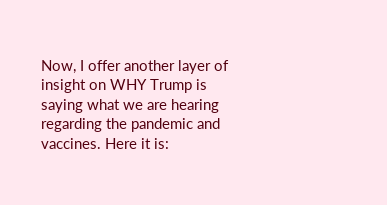Now, I offer another layer of insight on WHY Trump is saying what we are hearing regarding the pandemic and vaccines. Here it is: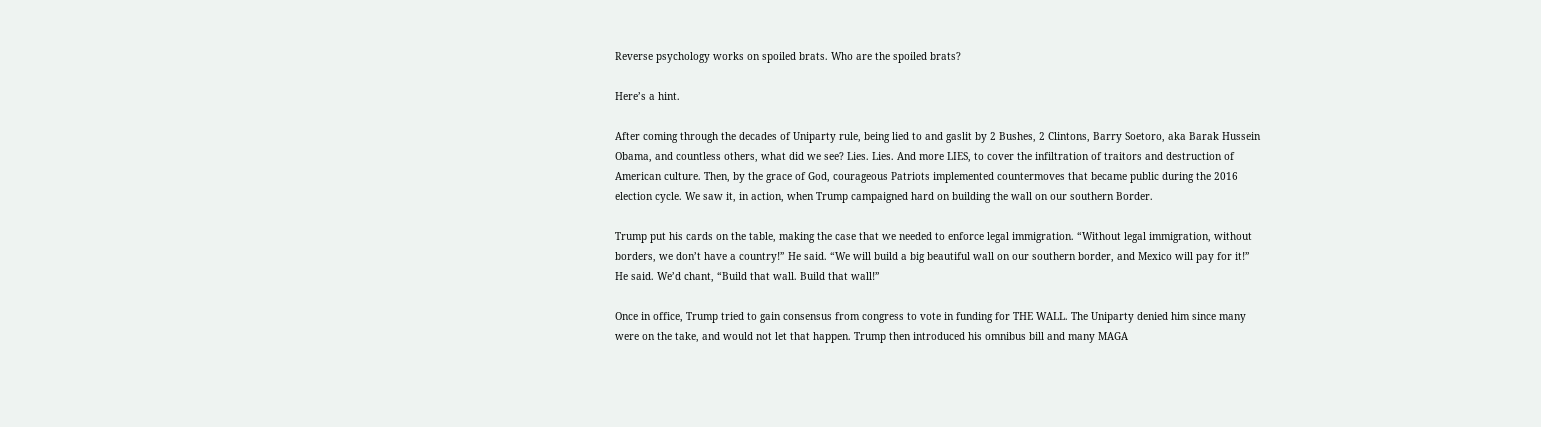Reverse psychology works on spoiled brats. Who are the spoiled brats?

Here’s a hint.

After coming through the decades of Uniparty rule, being lied to and gaslit by 2 Bushes, 2 Clintons, Barry Soetoro, aka Barak Hussein Obama, and countless others, what did we see? Lies. Lies. And more LIES, to cover the infiltration of traitors and destruction of American culture. Then, by the grace of God, courageous Patriots implemented countermoves that became public during the 2016 election cycle. We saw it, in action, when Trump campaigned hard on building the wall on our southern Border.

Trump put his cards on the table, making the case that we needed to enforce legal immigration. “Without legal immigration, without borders, we don’t have a country!” He said. “We will build a big beautiful wall on our southern border, and Mexico will pay for it!” He said. We’d chant, “Build that wall. Build that wall!”

Once in office, Trump tried to gain consensus from congress to vote in funding for THE WALL. The Uniparty denied him since many were on the take, and would not let that happen. Trump then introduced his omnibus bill and many MAGA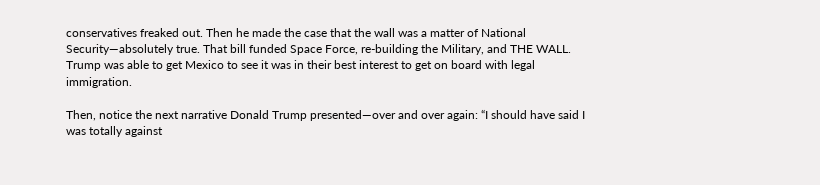conservatives freaked out. Then he made the case that the wall was a matter of National Security—absolutely true. That bill funded Space Force, re-building the Military, and THE WALL. Trump was able to get Mexico to see it was in their best interest to get on board with legal immigration.

Then, notice the next narrative Donald Trump presented—over and over again: “I should have said I was totally against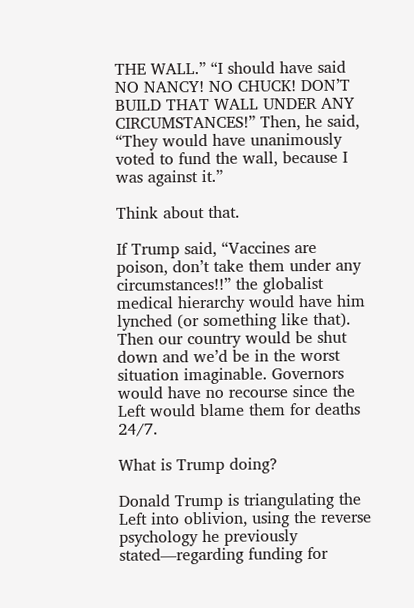THE WALL.” “I should have said NO NANCY! NO CHUCK! DON’T BUILD THAT WALL UNDER ANY CIRCUMSTANCES!” Then, he said, “They would have unanimously voted to fund the wall, because I was against it.”

Think about that.

If Trump said, “Vaccines are poison, don’t take them under any circumstances!!” the globalist medical hierarchy would have him lynched (or something like that). Then our country would be shut down and we’d be in the worst situation imaginable. Governors would have no recourse since the Left would blame them for deaths 24/7.

What is Trump doing?

Donald Trump is triangulating the Left into oblivion, using the reverse psychology he previously stated—regarding funding for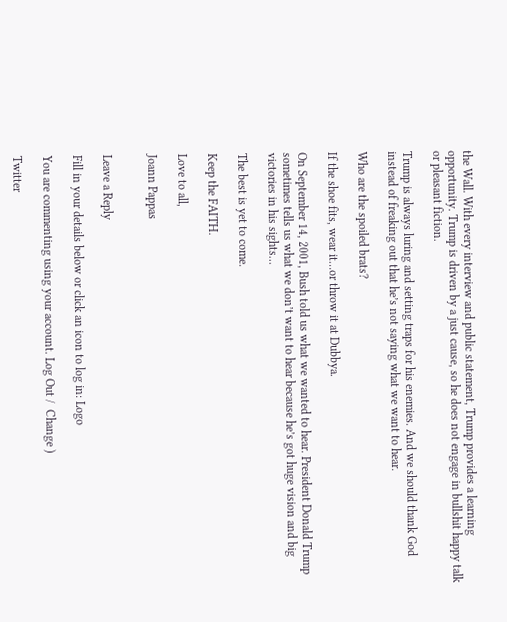the Wall. With every interview and public statement, Trump provides a learning opportunity. Trump is driven by a just cause, so he does not engage in bullshit happy talk or pleasant fiction.

Trump is always luring and setting traps for his enemies. And we should thank God instead of freaking out that he’s not saying what we want to hear.

Who are the spoiled brats?

If the shoe fits, wear it…or throw it at Dubbya.

On September 14, 2001, Bush told us what we wanted to hear. President Donald Trump sometimes tells us what we don’t want to hear because he’s got huge vision and big victories in his sights…

The best is yet to come.

Keep the FAITH.

Love to all,

Joann Pappas


Leave a Reply

Fill in your details below or click an icon to log in: Logo

You are commenting using your account. Log Out /  Change )

Twitter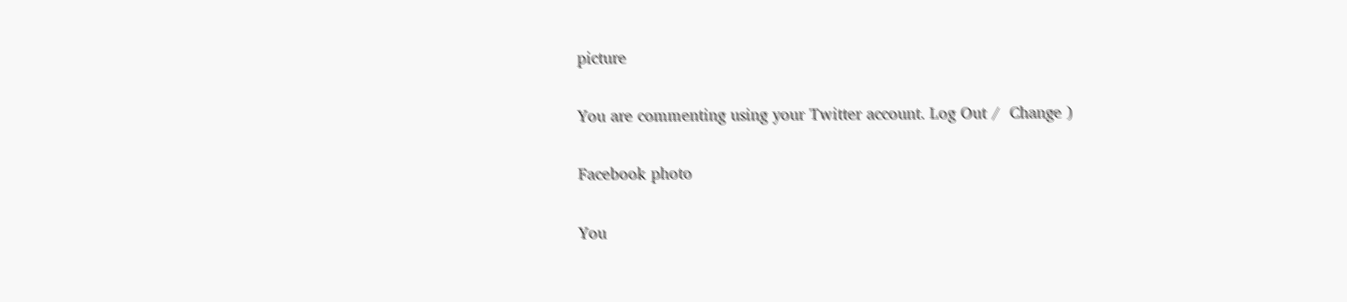picture

You are commenting using your Twitter account. Log Out /  Change )

Facebook photo

You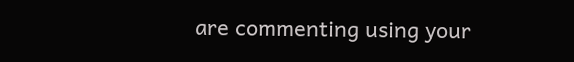are commenting using your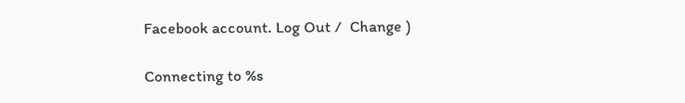Facebook account. Log Out /  Change )

Connecting to %s